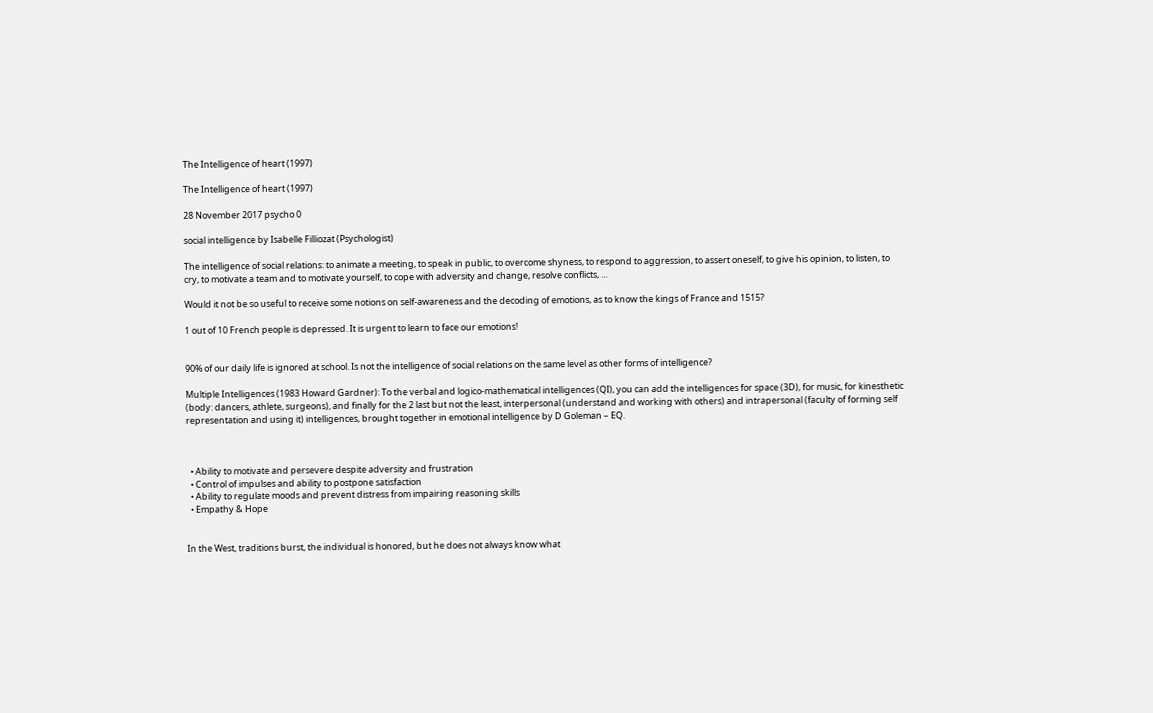The Intelligence of heart (1997)

The Intelligence of heart (1997)

28 November 2017 psycho 0

social intelligence by Isabelle Filliozat (Psychologist)

The intelligence of social relations: to animate a meeting, to speak in public, to overcome shyness, to respond to aggression, to assert oneself, to give his opinion, to listen, to cry, to motivate a team and to motivate yourself, to cope with adversity and change, resolve conflicts, …

Would it not be so useful to receive some notions on self-awareness and the decoding of emotions, as to know the kings of France and 1515?

1 out of 10 French people is depressed. It is urgent to learn to face our emotions!


90% of our daily life is ignored at school. Is not the intelligence of social relations on the same level as other forms of intelligence?

Multiple Intelligences (1983 Howard Gardner): To the verbal and logico-mathematical intelligences (QI), you can add the intelligences for space (3D), for music, for kinesthetic (body: dancers, athlete, surgeons), and finally for the 2 last but not the least, interpersonal (understand and working with others) and intrapersonal (faculty of forming self representation and using it) intelligences, brought together in emotional intelligence by D Goleman – EQ.



  • Ability to motivate and persevere despite adversity and frustration
  • Control of impulses and ability to postpone satisfaction
  • Ability to regulate moods and prevent distress from impairing reasoning skills
  • Empathy & Hope


In the West, traditions burst, the individual is honored, but he does not always know what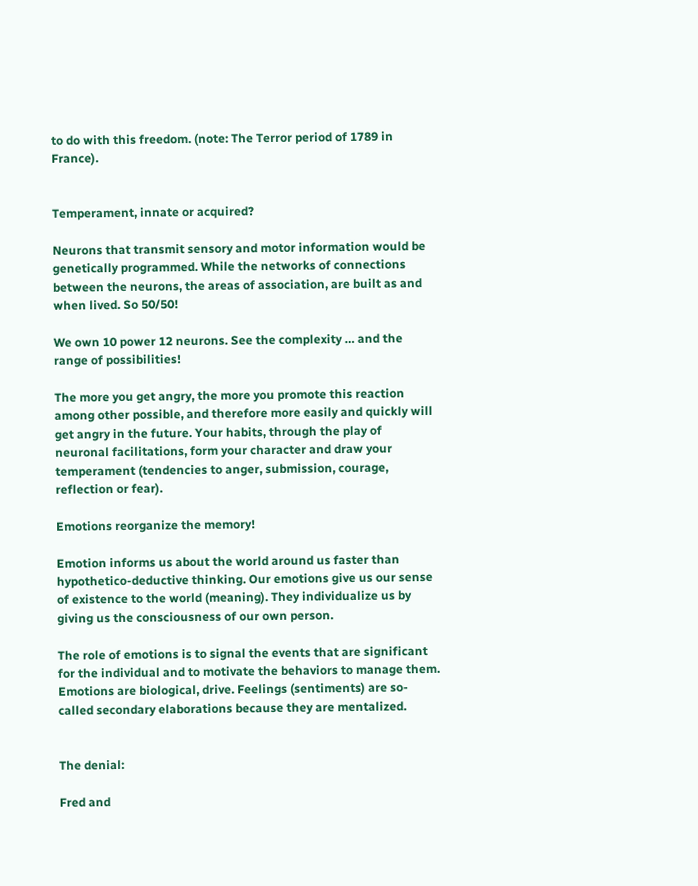to do with this freedom. (note: The Terror period of 1789 in France).


Temperament, innate or acquired?

Neurons that transmit sensory and motor information would be genetically programmed. While the networks of connections between the neurons, the areas of association, are built as and when lived. So 50/50!

We own 10 power 12 neurons. See the complexity … and the range of possibilities!

The more you get angry, the more you promote this reaction among other possible, and therefore more easily and quickly will get angry in the future. Your habits, through the play of neuronal facilitations, form your character and draw your temperament (tendencies to anger, submission, courage, reflection or fear).

Emotions reorganize the memory!

Emotion informs us about the world around us faster than hypothetico-deductive thinking. Our emotions give us our sense of existence to the world (meaning). They individualize us by giving us the consciousness of our own person.

The role of emotions is to signal the events that are significant for the individual and to motivate the behaviors to manage them. Emotions are biological, drive. Feelings (sentiments) are so-called secondary elaborations because they are mentalized.


The denial:

Fred and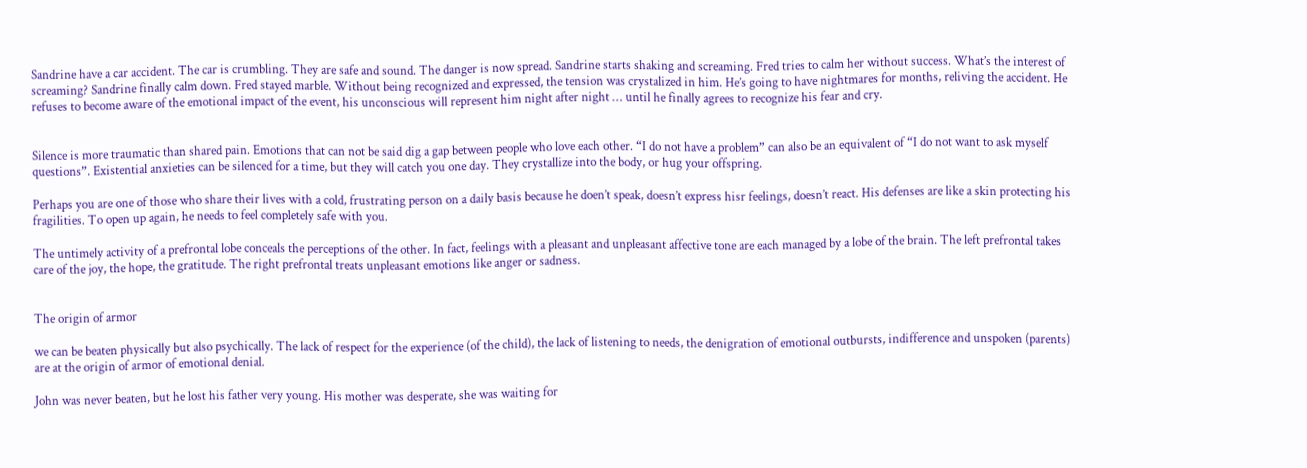Sandrine have a car accident. The car is crumbling. They are safe and sound. The danger is now spread. Sandrine starts shaking and screaming. Fred tries to calm her without success. What’s the interest of screaming? Sandrine finally calm down. Fred stayed marble. Without being recognized and expressed, the tension was crystalized in him. He’s going to have nightmares for months, reliving the accident. He refuses to become aware of the emotional impact of the event, his unconscious will represent him night after night … until he finally agrees to recognize his fear and cry.


Silence is more traumatic than shared pain. Emotions that can not be said dig a gap between people who love each other. “I do not have a problem” can also be an equivalent of “I do not want to ask myself questions”. Existential anxieties can be silenced for a time, but they will catch you one day. They crystallize into the body, or hug your offspring.

Perhaps you are one of those who share their lives with a cold, frustrating person on a daily basis because he doen’t speak, doesn’t express hisr feelings, doesn’t react. His defenses are like a skin protecting his fragilities. To open up again, he needs to feel completely safe with you.

The untimely activity of a prefrontal lobe conceals the perceptions of the other. In fact, feelings with a pleasant and unpleasant affective tone are each managed by a lobe of the brain. The left prefrontal takes care of the joy, the hope, the gratitude. The right prefrontal treats unpleasant emotions like anger or sadness.


The origin of armor

we can be beaten physically but also psychically. The lack of respect for the experience (of the child), the lack of listening to needs, the denigration of emotional outbursts, indifference and unspoken (parents) are at the origin of armor of emotional denial.

John was never beaten, but he lost his father very young. His mother was desperate, she was waiting for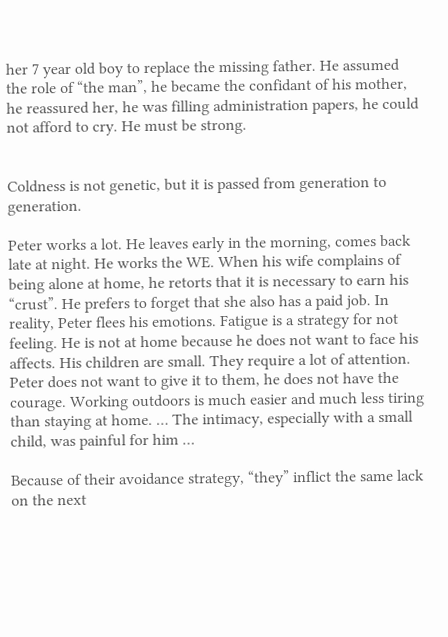her 7 year old boy to replace the missing father. He assumed the role of “the man”, he became the confidant of his mother, he reassured her, he was filling administration papers, he could not afford to cry. He must be strong.


Coldness is not genetic, but it is passed from generation to generation.

Peter works a lot. He leaves early in the morning, comes back late at night. He works the WE. When his wife complains of being alone at home, he retorts that it is necessary to earn his “crust”. He prefers to forget that she also has a paid job. In reality, Peter flees his emotions. Fatigue is a strategy for not feeling. He is not at home because he does not want to face his affects. His children are small. They require a lot of attention. Peter does not want to give it to them, he does not have the courage. Working outdoors is much easier and much less tiring than staying at home. … The intimacy, especially with a small child, was painful for him …

Because of their avoidance strategy, “they” inflict the same lack on the next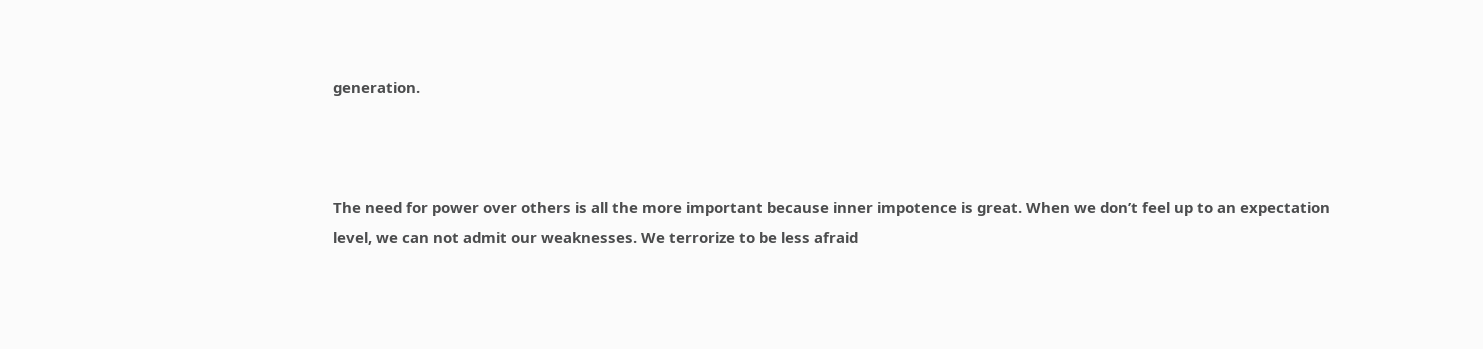generation.



The need for power over others is all the more important because inner impotence is great. When we don’t feel up to an expectation level, we can not admit our weaknesses. We terrorize to be less afraid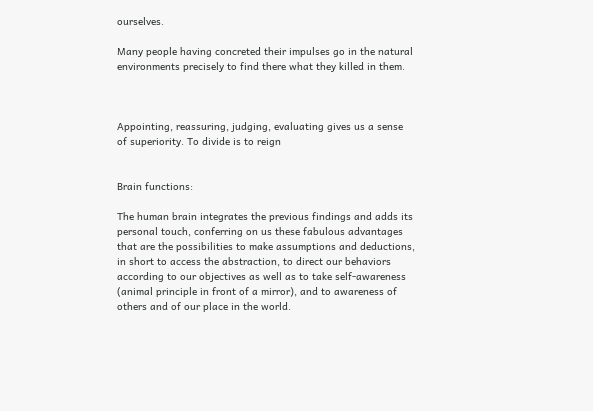ourselves.

Many people having concreted their impulses go in the natural environments precisely to find there what they killed in them.



Appointing, reassuring, judging, evaluating gives us a sense of superiority. To divide is to reign


Brain functions:

The human brain integrates the previous findings and adds its personal touch, conferring on us these fabulous advantages that are the possibilities to make assumptions and deductions, in short to access the abstraction, to direct our behaviors according to our objectives as well as to take self-awareness (animal principle in front of a mirror), and to awareness of others and of our place in the world.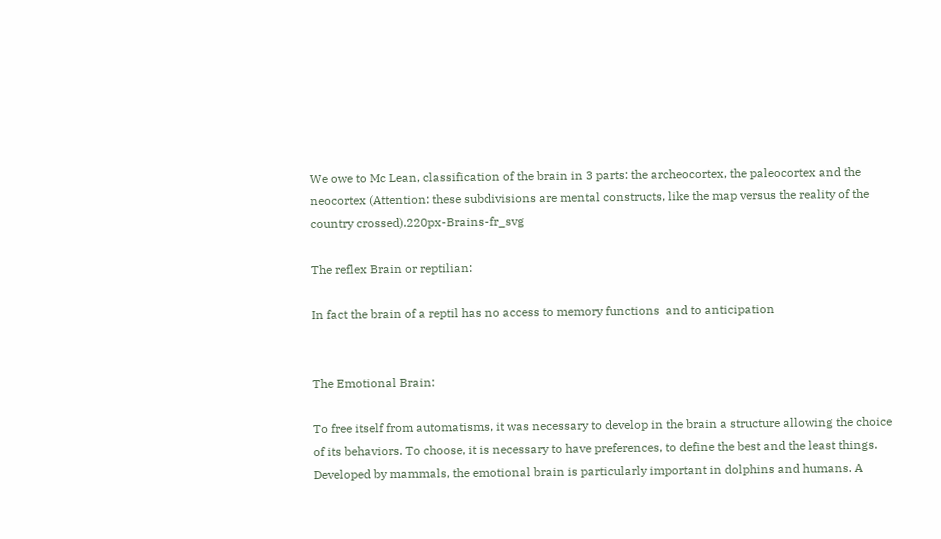We owe to Mc Lean, classification of the brain in 3 parts: the archeocortex, the paleocortex and the neocortex (Attention: these subdivisions are mental constructs, like the map versus the reality of the country crossed).220px-Brains-fr_svg

The reflex Brain or reptilian:

In fact the brain of a reptil has no access to memory functions  and to anticipation


The Emotional Brain:

To free itself from automatisms, it was necessary to develop in the brain a structure allowing the choice of its behaviors. To choose, it is necessary to have preferences, to define the best and the least things. Developed by mammals, the emotional brain is particularly important in dolphins and humans. A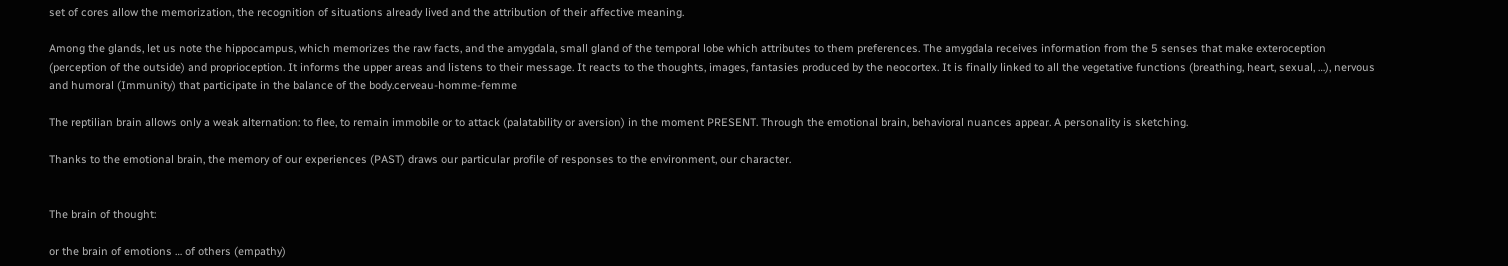set of cores allow the memorization, the recognition of situations already lived and the attribution of their affective meaning.

Among the glands, let us note the hippocampus, which memorizes the raw facts, and the amygdala, small gland of the temporal lobe which attributes to them preferences. The amygdala receives information from the 5 senses that make exteroception (perception of the outside) and proprioception. It informs the upper areas and listens to their message. It reacts to the thoughts, images, fantasies produced by the neocortex. It is finally linked to all the vegetative functions (breathing, heart, sexual, …), nervous and humoral (Immunity) that participate in the balance of the body.cerveau-homme-femme

The reptilian brain allows only a weak alternation: to flee, to remain immobile or to attack (palatability or aversion) in the moment PRESENT. Through the emotional brain, behavioral nuances appear. A personality is sketching.

Thanks to the emotional brain, the memory of our experiences (PAST) draws our particular profile of responses to the environment, our character.


The brain of thought:

or the brain of emotions … of others (empathy)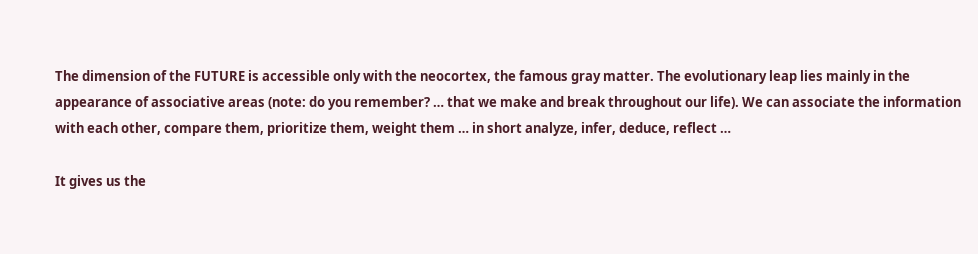The dimension of the FUTURE is accessible only with the neocortex, the famous gray matter. The evolutionary leap lies mainly in the appearance of associative areas (note: do you remember? … that we make and break throughout our life). We can associate the information with each other, compare them, prioritize them, weight them … in short analyze, infer, deduce, reflect …

It gives us the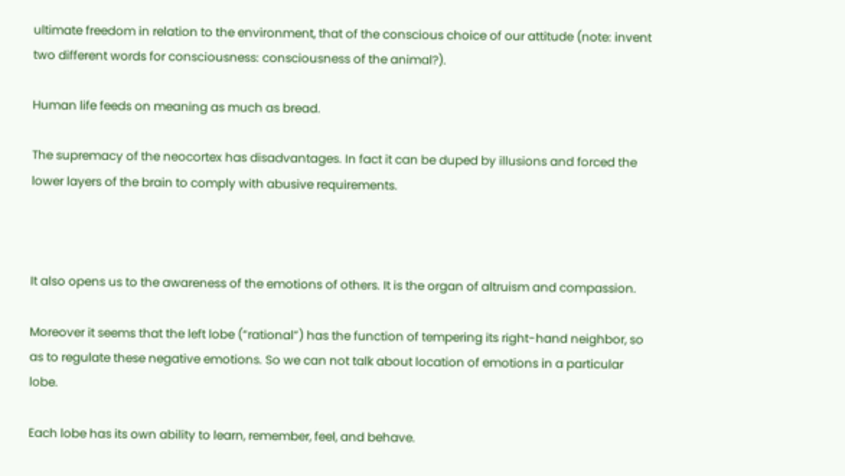ultimate freedom in relation to the environment, that of the conscious choice of our attitude (note: invent two different words for consciousness: consciousness of the animal?).

Human life feeds on meaning as much as bread.

The supremacy of the neocortex has disadvantages. In fact it can be duped by illusions and forced the lower layers of the brain to comply with abusive requirements.



It also opens us to the awareness of the emotions of others. It is the organ of altruism and compassion.

Moreover it seems that the left lobe (“rational”) has the function of tempering its right-hand neighbor, so as to regulate these negative emotions. So we can not talk about location of emotions in a particular lobe.

Each lobe has its own ability to learn, remember, feel, and behave.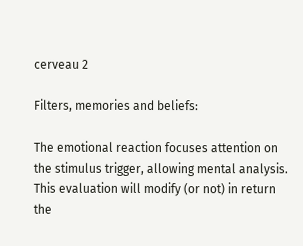cerveau 2

Filters, memories and beliefs:

The emotional reaction focuses attention on the stimulus trigger, allowing mental analysis. This evaluation will modify (or not) in return the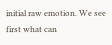initial raw emotion. We see first what can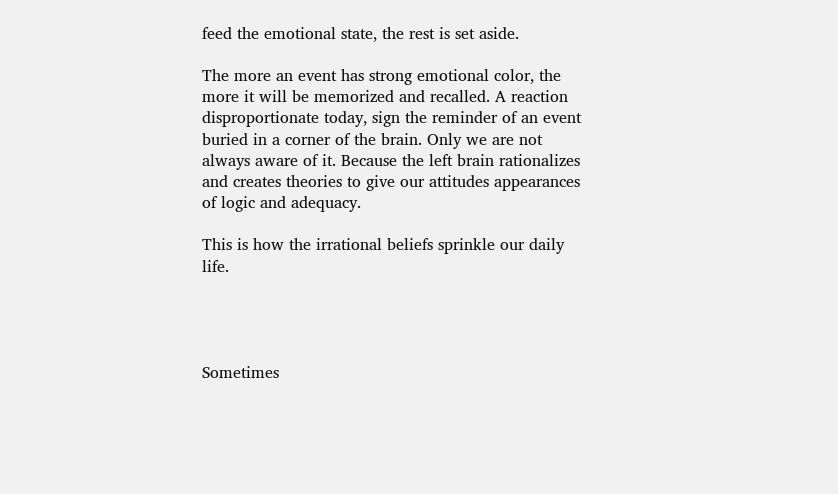feed the emotional state, the rest is set aside.

The more an event has strong emotional color, the more it will be memorized and recalled. A reaction disproportionate today, sign the reminder of an event buried in a corner of the brain. Only we are not always aware of it. Because the left brain rationalizes and creates theories to give our attitudes appearances of logic and adequacy.

This is how the irrational beliefs sprinkle our daily life.




Sometimes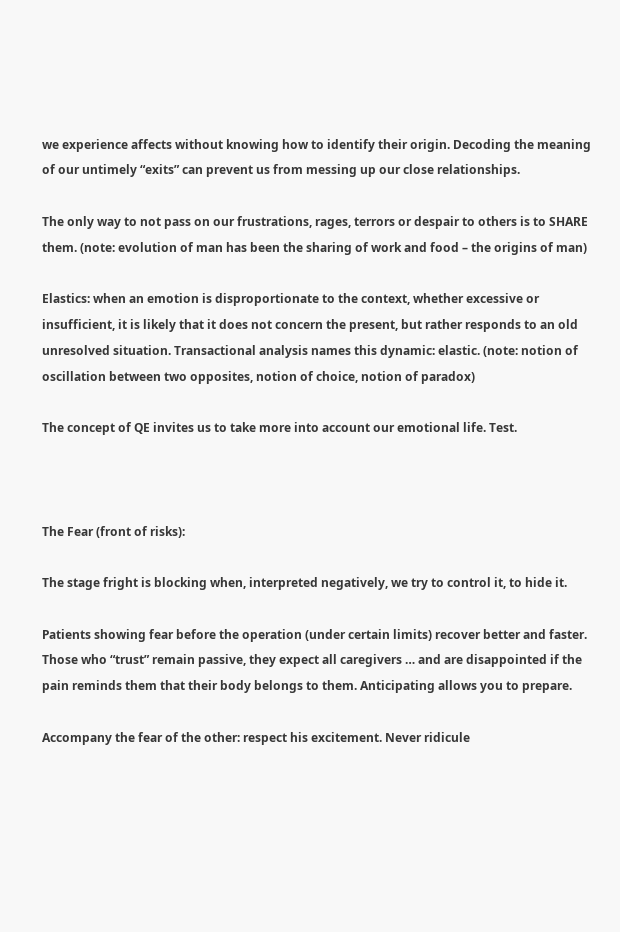we experience affects without knowing how to identify their origin. Decoding the meaning of our untimely “exits” can prevent us from messing up our close relationships.

The only way to not pass on our frustrations, rages, terrors or despair to others is to SHARE them. (note: evolution of man has been the sharing of work and food – the origins of man)

Elastics: when an emotion is disproportionate to the context, whether excessive or insufficient, it is likely that it does not concern the present, but rather responds to an old unresolved situation. Transactional analysis names this dynamic: elastic. (note: notion of oscillation between two opposites, notion of choice, notion of paradox)

The concept of QE invites us to take more into account our emotional life. Test.



The Fear (front of risks):

The stage fright is blocking when, interpreted negatively, we try to control it, to hide it.

Patients showing fear before the operation (under certain limits) recover better and faster. Those who “trust” remain passive, they expect all caregivers … and are disappointed if the pain reminds them that their body belongs to them. Anticipating allows you to prepare.

Accompany the fear of the other: respect his excitement. Never ridicule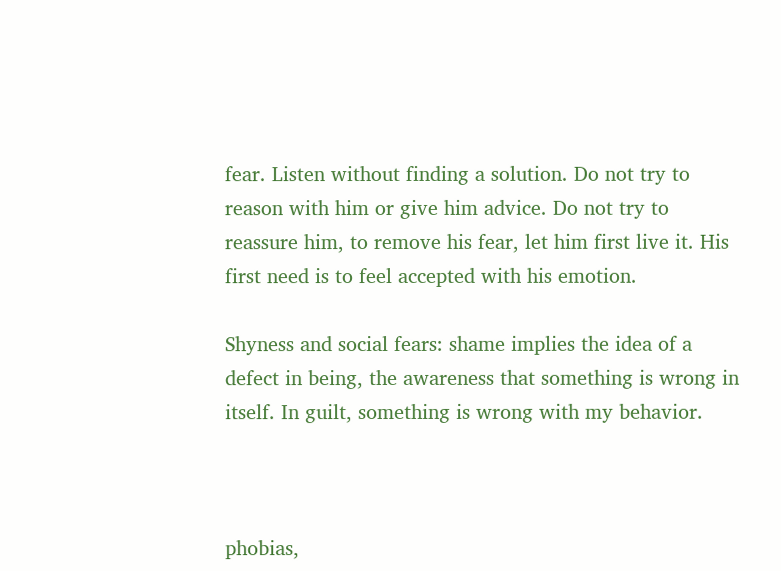fear. Listen without finding a solution. Do not try to reason with him or give him advice. Do not try to reassure him, to remove his fear, let him first live it. His first need is to feel accepted with his emotion.

Shyness and social fears: shame implies the idea of a defect in being, the awareness that something is wrong in itself. In guilt, something is wrong with my behavior.



phobias,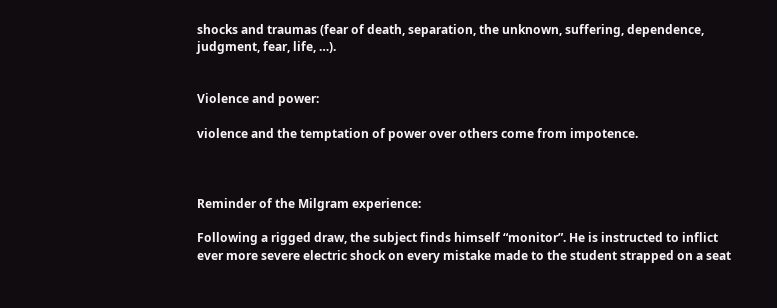shocks and traumas (fear of death, separation, the unknown, suffering, dependence, judgment, fear, life, …).


Violence and power:

violence and the temptation of power over others come from impotence.



Reminder of the Milgram experience:

Following a rigged draw, the subject finds himself “monitor”. He is instructed to inflict ever more severe electric shock on every mistake made to the student strapped on a seat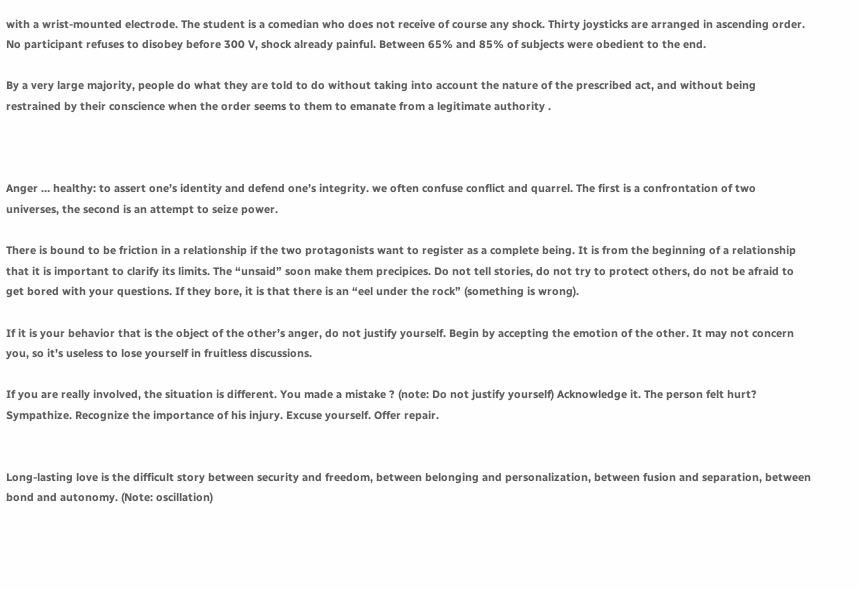with a wrist-mounted electrode. The student is a comedian who does not receive of course any shock. Thirty joysticks are arranged in ascending order. No participant refuses to disobey before 300 V, shock already painful. Between 65% and 85% of subjects were obedient to the end.

By a very large majority, people do what they are told to do without taking into account the nature of the prescribed act, and without being restrained by their conscience when the order seems to them to emanate from a legitimate authority .



Anger … healthy: to assert one’s identity and defend one’s integrity. we often confuse conflict and quarrel. The first is a confrontation of two universes, the second is an attempt to seize power.

There is bound to be friction in a relationship if the two protagonists want to register as a complete being. It is from the beginning of a relationship that it is important to clarify its limits. The “unsaid” soon make them precipices. Do not tell stories, do not try to protect others, do not be afraid to get bored with your questions. If they bore, it is that there is an “eel under the rock” (something is wrong).

If it is your behavior that is the object of the other’s anger, do not justify yourself. Begin by accepting the emotion of the other. It may not concern you, so it’s useless to lose yourself in fruitless discussions.

If you are really involved, the situation is different. You made a mistake ? (note: Do not justify yourself) Acknowledge it. The person felt hurt? Sympathize. Recognize the importance of his injury. Excuse yourself. Offer repair.


Long-lasting love is the difficult story between security and freedom, between belonging and personalization, between fusion and separation, between bond and autonomy. (Note: oscillation)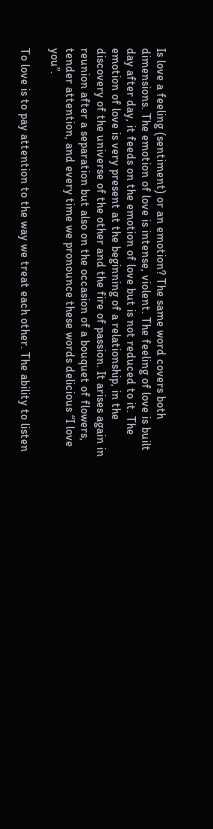Is love a feeling (sentiment) or an emotion? The same word covers both dimensions. The emotion of love is intense, violent. The feeling of love is built day after day, it feeds on the emotion of love but is not reduced to it. The emotion of love is very present at the beginning of a relationship, in the discovery of the universe of the other and the fire of passion. It arises again in reunion after a separation but also on the occasion of a bouquet of flowers, tender attention, and every time we pronounce these words delicious “I love you”.

To love is to pay attention to the way we treat each other. The ability to listen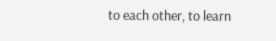to each other, to learn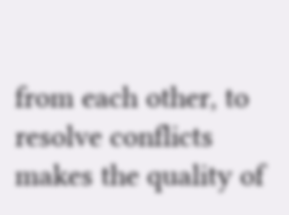from each other, to resolve conflicts makes the quality of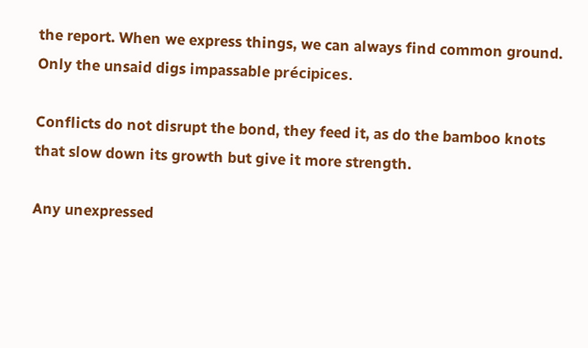the report. When we express things, we can always find common ground. Only the unsaid digs impassable précipices.

Conflicts do not disrupt the bond, they feed it, as do the bamboo knots that slow down its growth but give it more strength.

Any unexpressed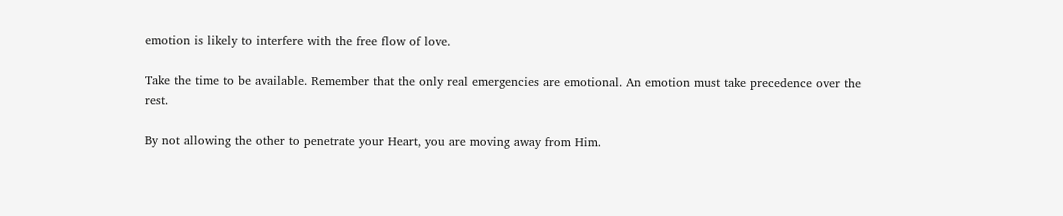emotion is likely to interfere with the free flow of love.

Take the time to be available. Remember that the only real emergencies are emotional. An emotion must take precedence over the rest.

By not allowing the other to penetrate your Heart, you are moving away from Him.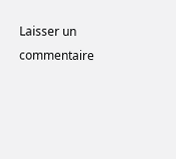Laisser un commentaire